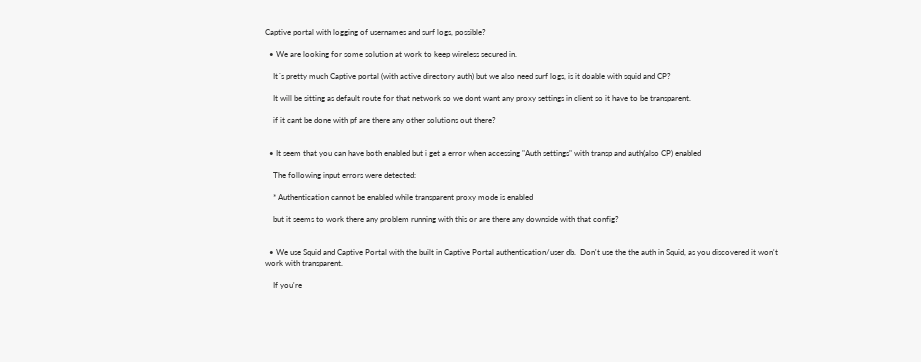Captive portal with logging of usernames and surf logs, possible?

  • We are looking for some solution at work to keep wireless secured in.

    It´s pretty much Captive portal (with active directory auth) but we also need surf logs, is it doable with squid and CP?

    It will be sitting as default route for that network so we dont want any proxy settings in client so it have to be transparent.

    if it cant be done with pf are there any other solutions out there?


  • It seem that you can have both enabled but i get a error when accessing "Auth settings" with transp and auth(also CP) enabled

    The following input errors were detected:

    * Authentication cannot be enabled while transparent proxy mode is enabled

    but it seems to work there any problem running with this or are there any downside with that config?


  • We use Squid and Captive Portal with the built in Captive Portal authentication/user db.  Don't use the the auth in Squid, as you discovered it won't work with transparent.

    If you're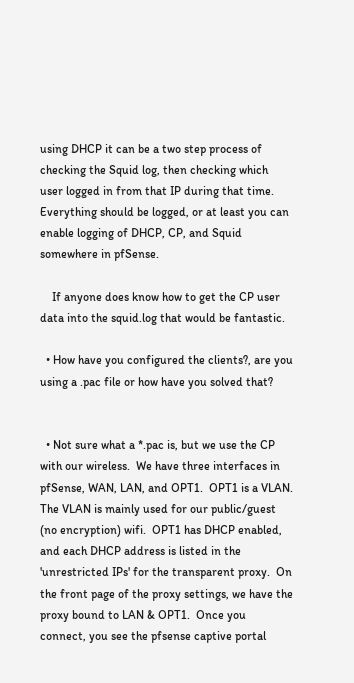using DHCP it can be a two step process of checking the Squid log, then checking which user logged in from that IP during that time.  Everything should be logged, or at least you can enable logging of DHCP, CP, and Squid somewhere in pfSense.

    If anyone does know how to get the CP user data into the squid.log that would be fantastic.

  • How have you configured the clients?, are you using a .pac file or how have you solved that?


  • Not sure what a *.pac is, but we use the CP with our wireless.  We have three interfaces in pfSense, WAN, LAN, and OPT1.  OPT1 is a VLAN.  The VLAN is mainly used for our public/guest (no encryption) wifi.  OPT1 has DHCP enabled, and each DHCP address is listed in the 'unrestricted IPs' for the transparent proxy.  On the front page of the proxy settings, we have the proxy bound to LAN & OPT1.  Once you connect, you see the pfsense captive portal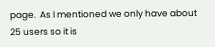page.  As I mentioned we only have about 25 users so it is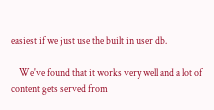easiest if we just use the built in user db.

    We've found that it works very well and a lot of content gets served from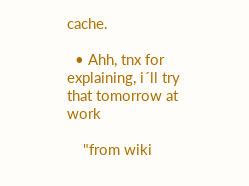cache.

  • Ahh, tnx for explaining, i´ll try that tomorrow at work

    "from wiki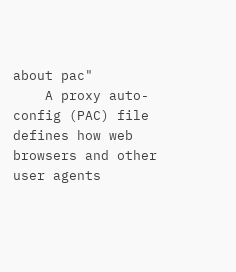about pac"
    A proxy auto-config (PAC) file defines how web browsers and other user agents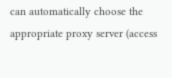can automatically choose the appropriate proxy server (access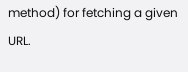method) for fetching a given URL.